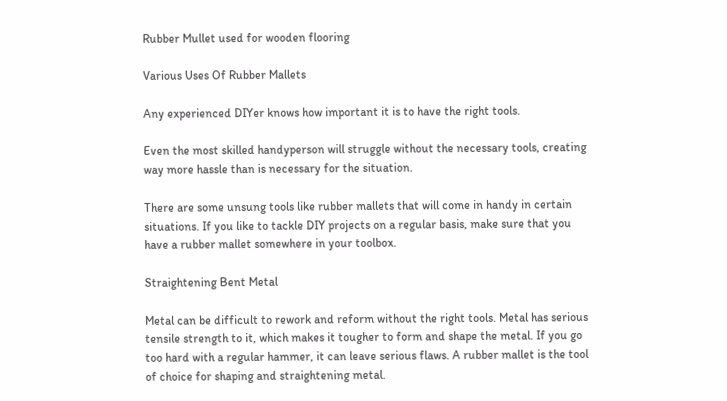Rubber Mullet used for wooden flooring

Various Uses Of Rubber Mallets

Any experienced DIYer knows how important it is to have the right tools.

Even the most skilled handyperson will struggle without the necessary tools, creating way more hassle than is necessary for the situation.

There are some unsung tools like rubber mallets that will come in handy in certain situations. If you like to tackle DIY projects on a regular basis, make sure that you have a rubber mallet somewhere in your toolbox.

Straightening Bent Metal

Metal can be difficult to rework and reform without the right tools. Metal has serious tensile strength to it, which makes it tougher to form and shape the metal. If you go too hard with a regular hammer, it can leave serious flaws. A rubber mallet is the tool of choice for shaping and straightening metal.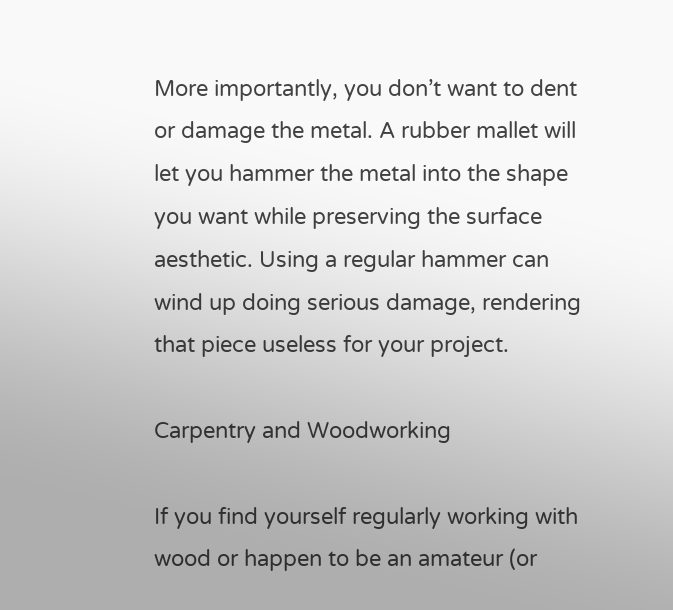More importantly, you don’t want to dent or damage the metal. A rubber mallet will let you hammer the metal into the shape you want while preserving the surface aesthetic. Using a regular hammer can wind up doing serious damage, rendering that piece useless for your project.

Carpentry and Woodworking

If you find yourself regularly working with wood or happen to be an amateur (or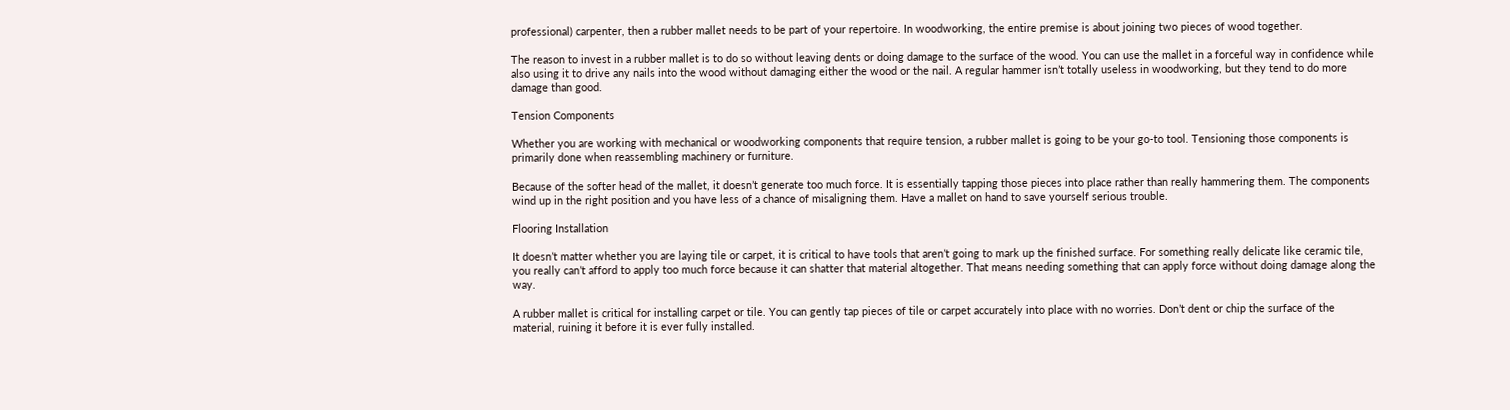professional) carpenter, then a rubber mallet needs to be part of your repertoire. In woodworking, the entire premise is about joining two pieces of wood together.

The reason to invest in a rubber mallet is to do so without leaving dents or doing damage to the surface of the wood. You can use the mallet in a forceful way in confidence while also using it to drive any nails into the wood without damaging either the wood or the nail. A regular hammer isn’t totally useless in woodworking, but they tend to do more damage than good.

Tension Components

Whether you are working with mechanical or woodworking components that require tension, a rubber mallet is going to be your go-to tool. Tensioning those components is primarily done when reassembling machinery or furniture.

Because of the softer head of the mallet, it doesn’t generate too much force. It is essentially tapping those pieces into place rather than really hammering them. The components wind up in the right position and you have less of a chance of misaligning them. Have a mallet on hand to save yourself serious trouble.

Flooring Installation

It doesn’t matter whether you are laying tile or carpet, it is critical to have tools that aren’t going to mark up the finished surface. For something really delicate like ceramic tile, you really can’t afford to apply too much force because it can shatter that material altogether. That means needing something that can apply force without doing damage along the way.

A rubber mallet is critical for installing carpet or tile. You can gently tap pieces of tile or carpet accurately into place with no worries. Don’t dent or chip the surface of the material, ruining it before it is ever fully installed.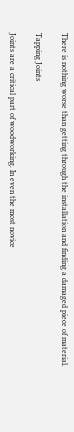There is nothing worse than getting through the installation and finding a damaged piece of material.

Tapping Joints

Joints are a critical part of woodworking. In even the most novice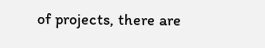of projects, there are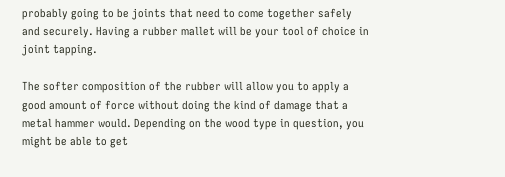probably going to be joints that need to come together safely and securely. Having a rubber mallet will be your tool of choice in joint tapping.

The softer composition of the rubber will allow you to apply a good amount of force without doing the kind of damage that a metal hammer would. Depending on the wood type in question, you might be able to get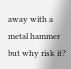away with a metal hammer but why risk it?